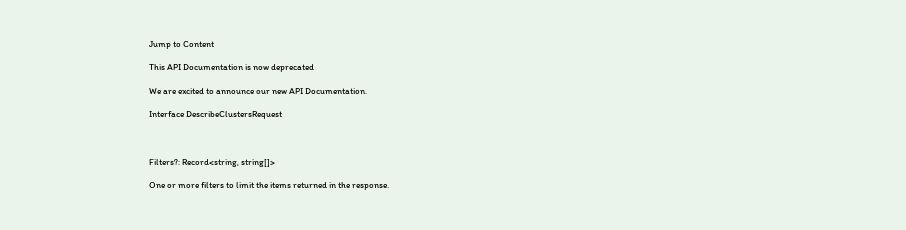Jump to Content

This API Documentation is now deprecated

We are excited to announce our new API Documentation.

Interface DescribeClustersRequest



Filters?: Record<string, string[]>

One or more filters to limit the items returned in the response.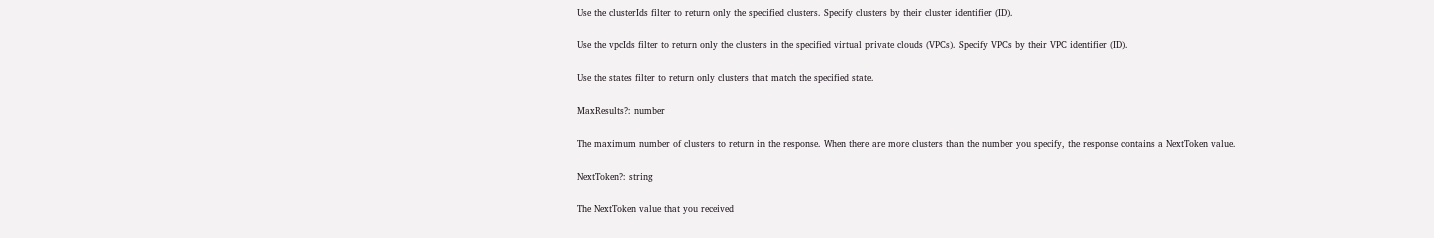Use the clusterIds filter to return only the specified clusters. Specify clusters by their cluster identifier (ID).

Use the vpcIds filter to return only the clusters in the specified virtual private clouds (VPCs). Specify VPCs by their VPC identifier (ID).

Use the states filter to return only clusters that match the specified state.

MaxResults?: number

The maximum number of clusters to return in the response. When there are more clusters than the number you specify, the response contains a NextToken value.

NextToken?: string

The NextToken value that you received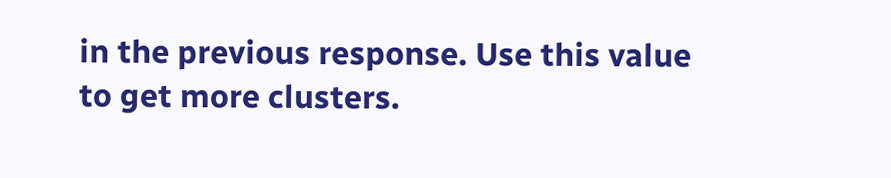in the previous response. Use this value to get more clusters.